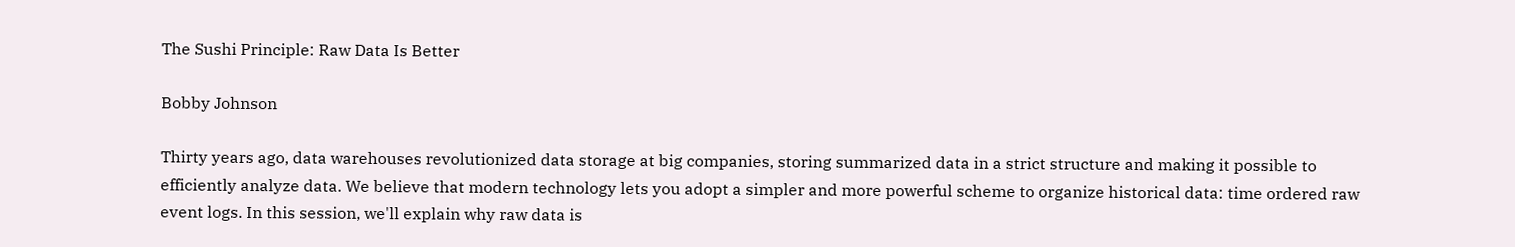The Sushi Principle: Raw Data Is Better

Bobby Johnson

Thirty years ago, data warehouses revolutionized data storage at big companies, storing summarized data in a strict structure and making it possible to efficiently analyze data. We believe that modern technology lets you adopt a simpler and more powerful scheme to organize historical data: time ordered raw event logs. In this session, we'll explain why raw data is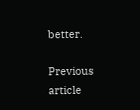better.

Previous article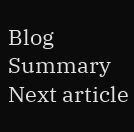Blog Summary Next article